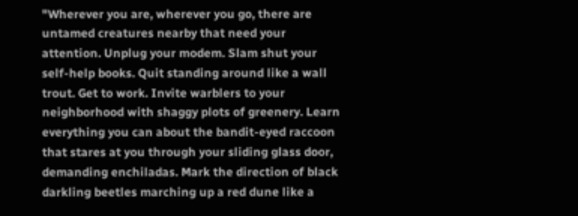"Wherever you are, wherever you go, there are untamed creatures nearby that need your attention. Unplug your modem. Slam shut your self-help books. Quit standing around like a wall trout. Get to work. Invite warblers to your neighborhood with shaggy plots of greenery. Learn everything you can about the bandit-eyed raccoon that stares at you through your sliding glass door, demanding enchiladas. Mark the direction of black darkling beetles marching up a red dune like a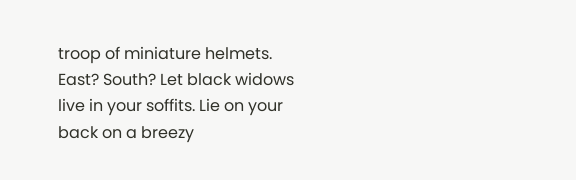troop of miniature helmets. East? South? Let black widows live in your soffits. Lie on your back on a breezy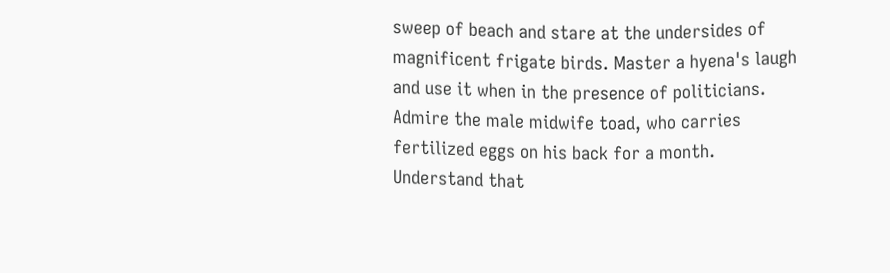sweep of beach and stare at the undersides of magnificent frigate birds. Master a hyena's laugh and use it when in the presence of politicians. Admire the male midwife toad, who carries fertilized eggs on his back for a month. Understand that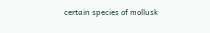certain species of mollusk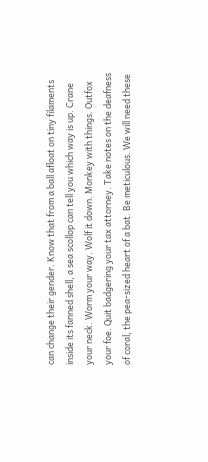can change their gender. Know that from a ball afloat on tiny filaments inside its fanned shell, a sea scollop can tell you which way is up. Crane your neck. Worm your way. Wolf it down. Monkey with things. Outfox your foe. Quit badgering your tax attorney. Take notes on the deafness of coral, the pea-sized heart of a bat. Be meticulous. We will need these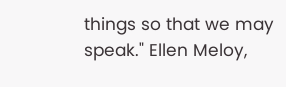things so that we may speak." Ellen Meloy,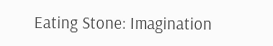Eating Stone: Imagination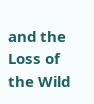and the Loss of the Wild